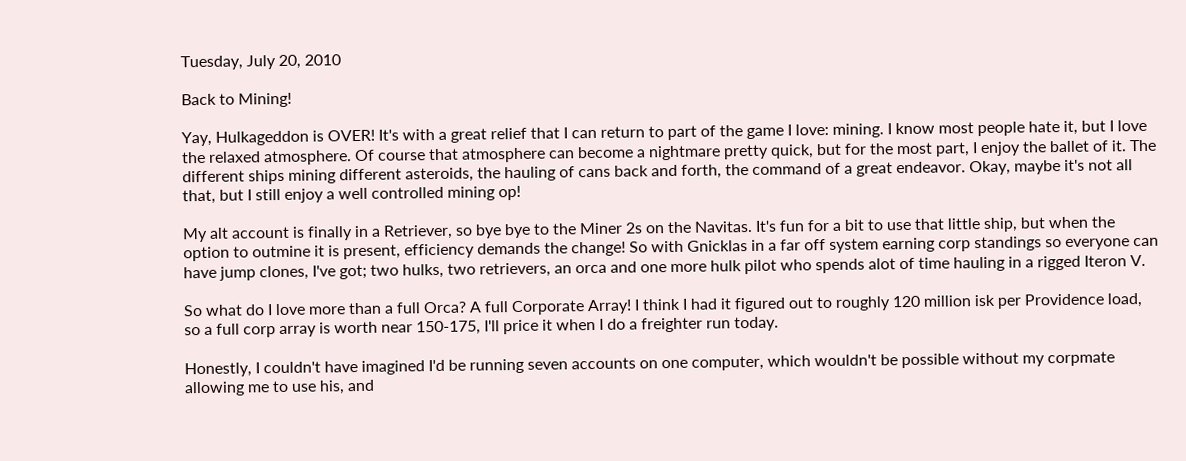Tuesday, July 20, 2010

Back to Mining!

Yay, Hulkageddon is OVER! It's with a great relief that I can return to part of the game I love: mining. I know most people hate it, but I love the relaxed atmosphere. Of course that atmosphere can become a nightmare pretty quick, but for the most part, I enjoy the ballet of it. The different ships mining different asteroids, the hauling of cans back and forth, the command of a great endeavor. Okay, maybe it's not all that, but I still enjoy a well controlled mining op!

My alt account is finally in a Retriever, so bye bye to the Miner 2s on the Navitas. It's fun for a bit to use that little ship, but when the option to outmine it is present, efficiency demands the change! So with Gnicklas in a far off system earning corp standings so everyone can have jump clones, I've got; two hulks, two retrievers, an orca and one more hulk pilot who spends alot of time hauling in a rigged Iteron V.

So what do I love more than a full Orca? A full Corporate Array! I think I had it figured out to roughly 120 million isk per Providence load, so a full corp array is worth near 150-175, I'll price it when I do a freighter run today.

Honestly, I couldn't have imagined I'd be running seven accounts on one computer, which wouldn't be possible without my corpmate allowing me to use his, and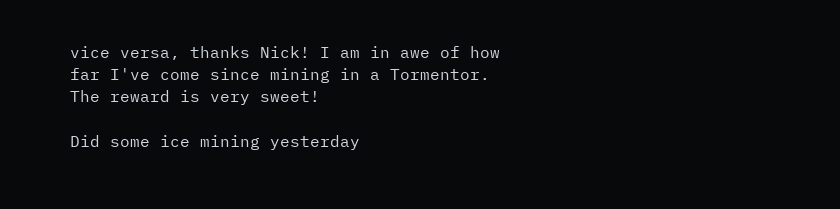vice versa, thanks Nick! I am in awe of how far I've come since mining in a Tormentor. The reward is very sweet!

Did some ice mining yesterday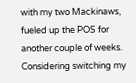with my two Mackinaws, fueled up the POS for another couple of weeks. Considering switching my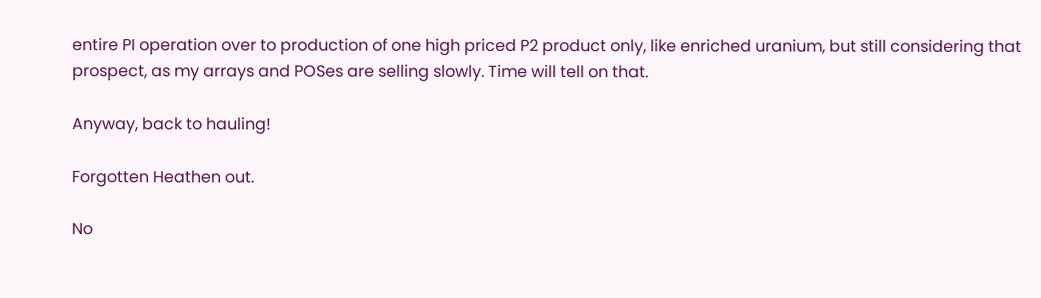entire PI operation over to production of one high priced P2 product only, like enriched uranium, but still considering that prospect, as my arrays and POSes are selling slowly. Time will tell on that.

Anyway, back to hauling!

Forgotten Heathen out.

No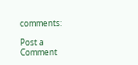comments:

Post a Comment